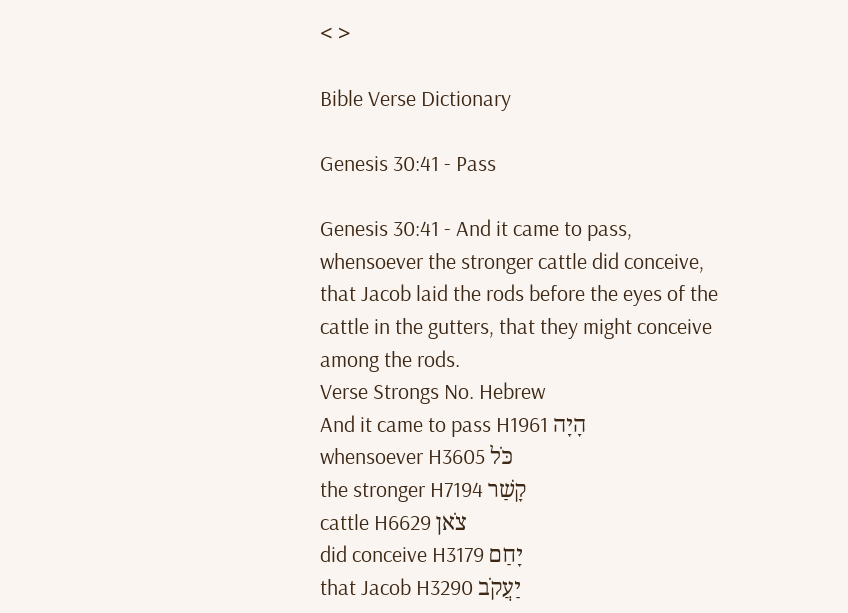< >

Bible Verse Dictionary

Genesis 30:41 - Pass

Genesis 30:41 - And it came to pass, whensoever the stronger cattle did conceive, that Jacob laid the rods before the eyes of the cattle in the gutters, that they might conceive among the rods.
Verse Strongs No. Hebrew
And it came to pass H1961 הָיָה
whensoever H3605 כֹּל
the stronger H7194 קָשַׁר
cattle H6629 צֹאן
did conceive H3179 יָחַם
that Jacob H3290 יַעֲקֹב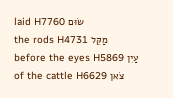laid H7760 שׂוּם
the rods H4731 מַקֵּל
before the eyes H5869 עַיִן
of the cattle H6629 צֹאן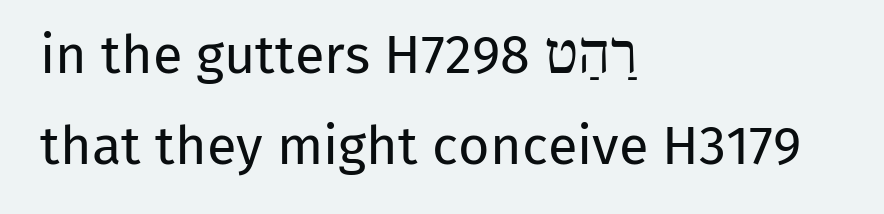in the gutters H7298 רַהַט
that they might conceive H3179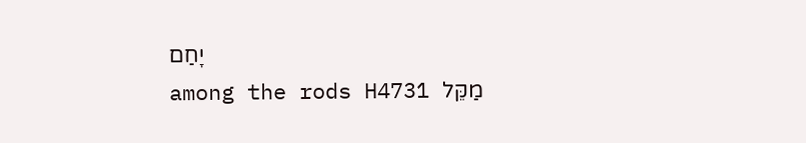יָחַם
among the rods H4731 מַקֵּל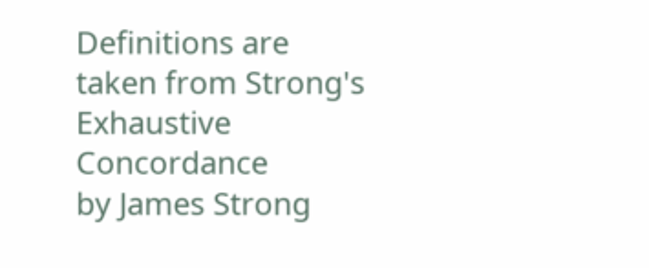Definitions are taken from Strong's Exhaustive Concordance
by James Strong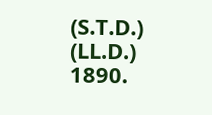(S.T.D.) (LL.D.) 1890.